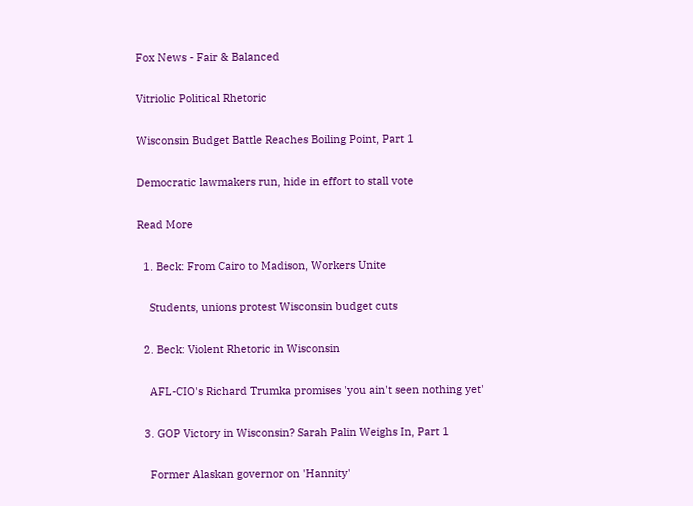Fox News - Fair & Balanced

Vitriolic Political Rhetoric

Wisconsin Budget Battle Reaches Boiling Point, Part 1

Democratic lawmakers run, hide in effort to stall vote

Read More

  1. Beck: From Cairo to Madison, Workers Unite

    Students, unions protest Wisconsin budget cuts

  2. Beck: Violent Rhetoric in Wisconsin

    AFL-CIO's Richard Trumka promises 'you ain't seen nothing yet'

  3. GOP Victory in Wisconsin? Sarah Palin Weighs In, Part 1

    Former Alaskan governor on 'Hannity'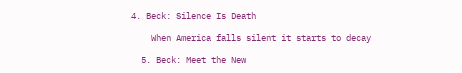4. Beck: Silence Is Death

    When America falls silent it starts to decay

  5. Beck: Meet the New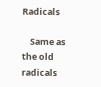Radicals

    Same as the old radicals